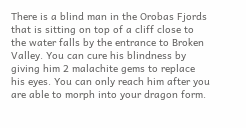There is a blind man in the Orobas Fjords that is sitting on top of a cliff close to the water falls by the entrance to Broken Valley. You can cure his blindness by giving him 2 malachite gems to replace his eyes. You can only reach him after you are able to morph into your dragon form.